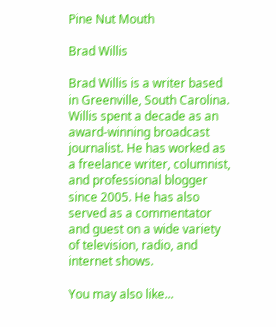Pine Nut Mouth

Brad Willis

Brad Willis is a writer based in Greenville, South Carolina. Willis spent a decade as an award-winning broadcast journalist. He has worked as a freelance writer, columnist, and professional blogger since 2005. He has also served as a commentator and guest on a wide variety of television, radio, and internet shows.

You may also like...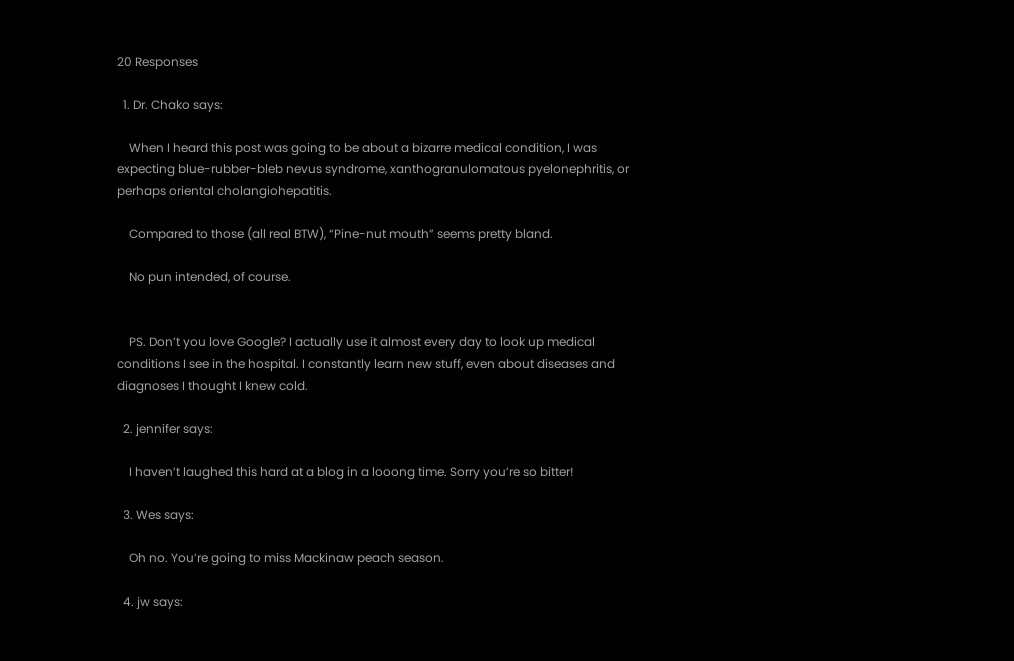20 Responses

  1. Dr. Chako says:

    When I heard this post was going to be about a bizarre medical condition, I was expecting blue-rubber-bleb nevus syndrome, xanthogranulomatous pyelonephritis, or perhaps oriental cholangiohepatitis.

    Compared to those (all real BTW), “Pine-nut mouth” seems pretty bland.

    No pun intended, of course.


    PS. Don’t you love Google? I actually use it almost every day to look up medical conditions I see in the hospital. I constantly learn new stuff, even about diseases and diagnoses I thought I knew cold.

  2. jennifer says:

    I haven’t laughed this hard at a blog in a looong time. Sorry you’re so bitter!

  3. Wes says:

    Oh no. You’re going to miss Mackinaw peach season.

  4. jw says: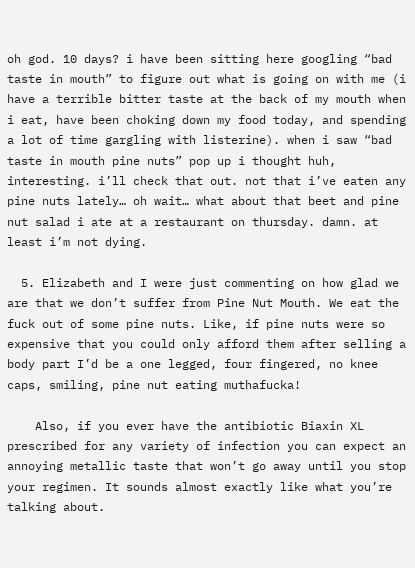oh god. 10 days? i have been sitting here googling “bad taste in mouth” to figure out what is going on with me (i have a terrible bitter taste at the back of my mouth when i eat, have been choking down my food today, and spending a lot of time gargling with listerine). when i saw “bad taste in mouth pine nuts” pop up i thought huh, interesting. i’ll check that out. not that i’ve eaten any pine nuts lately… oh wait… what about that beet and pine nut salad i ate at a restaurant on thursday. damn. at least i’m not dying.

  5. Elizabeth and I were just commenting on how glad we are that we don’t suffer from Pine Nut Mouth. We eat the fuck out of some pine nuts. Like, if pine nuts were so expensive that you could only afford them after selling a body part I’d be a one legged, four fingered, no knee caps, smiling, pine nut eating muthafucka!

    Also, if you ever have the antibiotic Biaxin XL prescribed for any variety of infection you can expect an annoying metallic taste that won’t go away until you stop your regimen. It sounds almost exactly like what you’re talking about.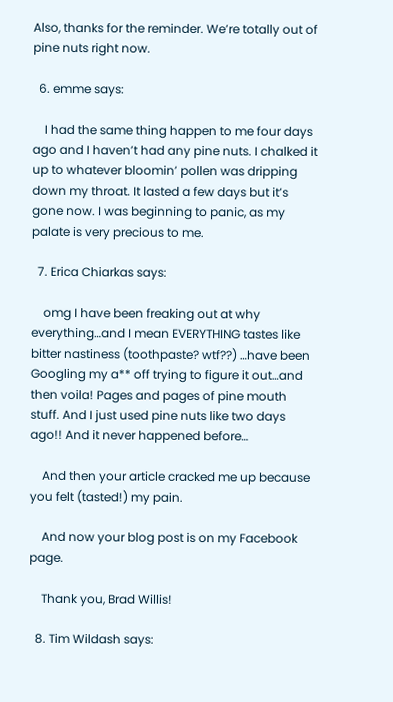Also, thanks for the reminder. We’re totally out of pine nuts right now.

  6. emme says:

    I had the same thing happen to me four days ago and I haven’t had any pine nuts. I chalked it up to whatever bloomin’ pollen was dripping down my throat. It lasted a few days but it’s gone now. I was beginning to panic, as my palate is very precious to me.

  7. Erica Chiarkas says:

    omg I have been freaking out at why everything…and I mean EVERYTHING tastes like bitter nastiness (toothpaste? wtf??) …have been Googling my a** off trying to figure it out…and then voila! Pages and pages of pine mouth stuff. And I just used pine nuts like two days ago!! And it never happened before…

    And then your article cracked me up because you felt (tasted!) my pain.

    And now your blog post is on my Facebook page.

    Thank you, Brad Willis!

  8. Tim Wildash says: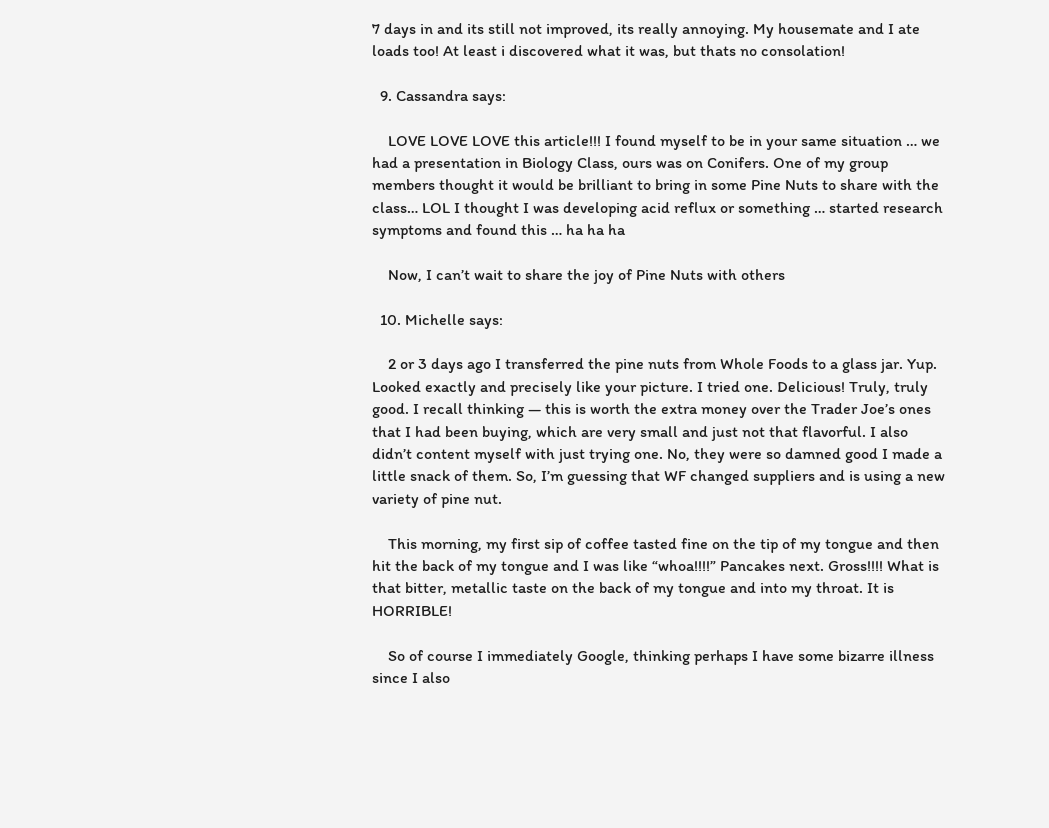7 days in and its still not improved, its really annoying. My housemate and I ate loads too! At least i discovered what it was, but thats no consolation!

  9. Cassandra says:

    LOVE LOVE LOVE this article!!! I found myself to be in your same situation … we had a presentation in Biology Class, ours was on Conifers. One of my group members thought it would be brilliant to bring in some Pine Nuts to share with the class… LOL I thought I was developing acid reflux or something … started research symptoms and found this … ha ha ha

    Now, I can’t wait to share the joy of Pine Nuts with others

  10. Michelle says:

    2 or 3 days ago I transferred the pine nuts from Whole Foods to a glass jar. Yup. Looked exactly and precisely like your picture. I tried one. Delicious! Truly, truly good. I recall thinking — this is worth the extra money over the Trader Joe’s ones that I had been buying, which are very small and just not that flavorful. I also didn’t content myself with just trying one. No, they were so damned good I made a little snack of them. So, I’m guessing that WF changed suppliers and is using a new variety of pine nut.

    This morning, my first sip of coffee tasted fine on the tip of my tongue and then hit the back of my tongue and I was like “whoa!!!!” Pancakes next. Gross!!!! What is that bitter, metallic taste on the back of my tongue and into my throat. It is HORRIBLE!

    So of course I immediately Google, thinking perhaps I have some bizarre illness since I also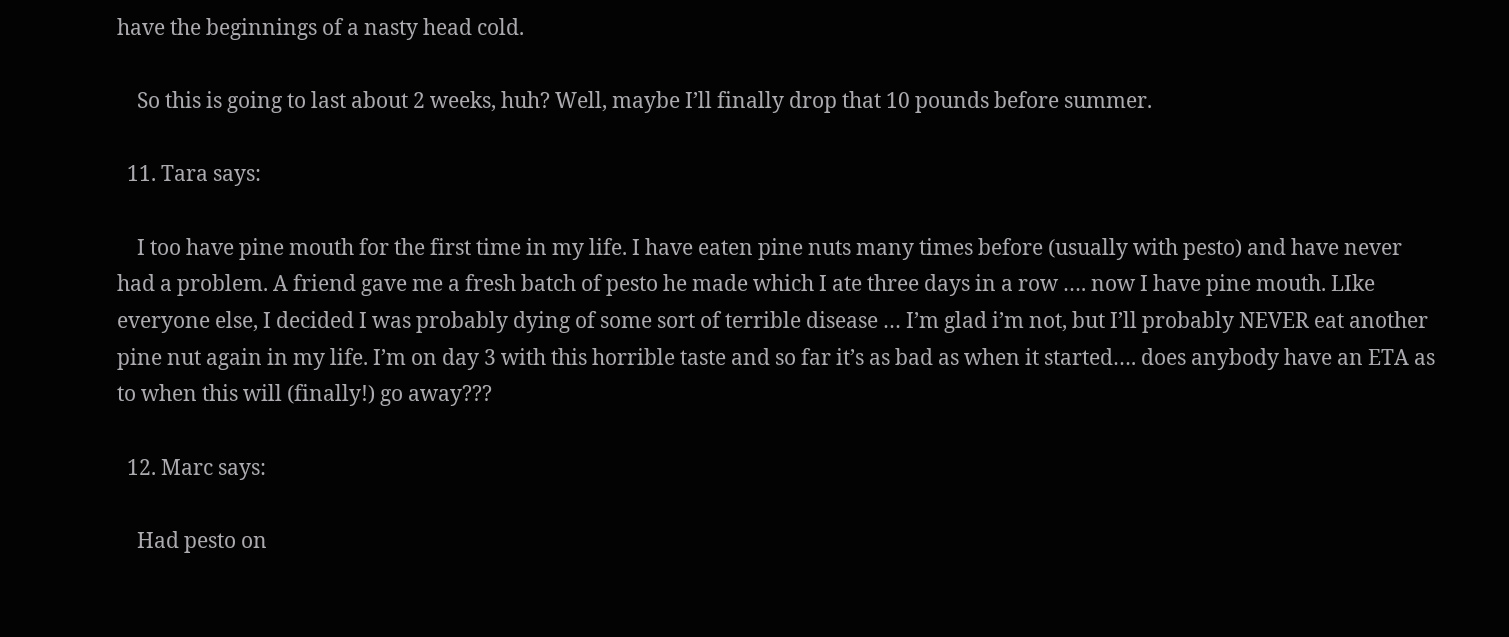have the beginnings of a nasty head cold.

    So this is going to last about 2 weeks, huh? Well, maybe I’ll finally drop that 10 pounds before summer.

  11. Tara says:

    I too have pine mouth for the first time in my life. I have eaten pine nuts many times before (usually with pesto) and have never had a problem. A friend gave me a fresh batch of pesto he made which I ate three days in a row …. now I have pine mouth. LIke everyone else, I decided I was probably dying of some sort of terrible disease … I’m glad i’m not, but I’ll probably NEVER eat another pine nut again in my life. I’m on day 3 with this horrible taste and so far it’s as bad as when it started…. does anybody have an ETA as to when this will (finally!) go away???

  12. Marc says:

    Had pesto on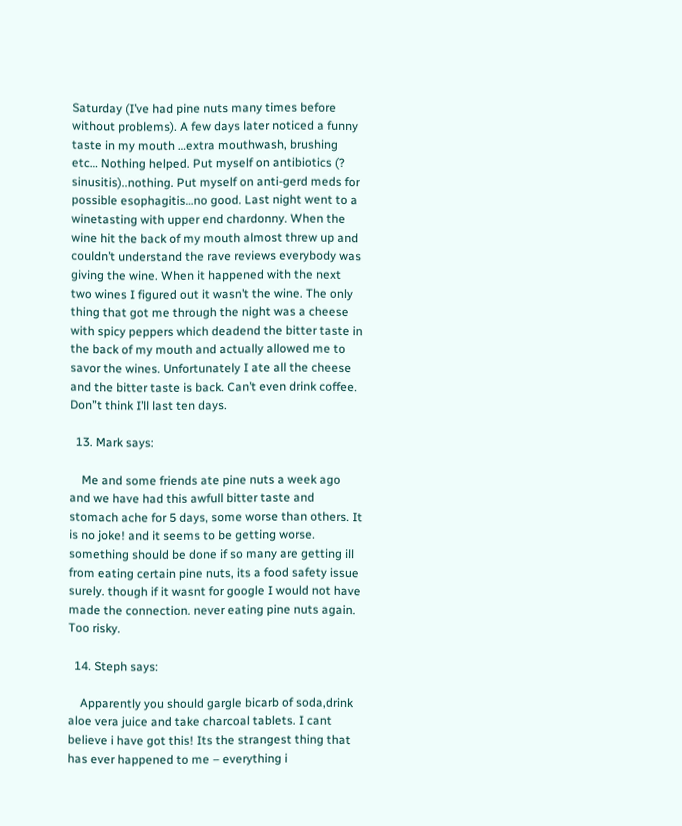Saturday (I’ve had pine nuts many times before without problems). A few days later noticed a funny taste in my mouth …extra mouthwash, brushing etc… Nothing helped. Put myself on antibiotics (? sinusitis)..nothing. Put myself on anti-gerd meds for possible esophagitis…no good. Last night went to a winetasting with upper end chardonny. When the wine hit the back of my mouth almost threw up and couldn’t understand the rave reviews everybody was giving the wine. When it happened with the next two wines I figured out it wasn’t the wine. The only thing that got me through the night was a cheese with spicy peppers which deadend the bitter taste in the back of my mouth and actually allowed me to savor the wines. Unfortunately I ate all the cheese and the bitter taste is back. Can’t even drink coffee. Don”t think I’ll last ten days.

  13. Mark says:

    Me and some friends ate pine nuts a week ago and we have had this awfull bitter taste and stomach ache for 5 days, some worse than others. It is no joke! and it seems to be getting worse. something should be done if so many are getting ill from eating certain pine nuts, its a food safety issue surely. though if it wasnt for google I would not have made the connection. never eating pine nuts again. Too risky.

  14. Steph says:

    Apparently you should gargle bicarb of soda,drink aloe vera juice and take charcoal tablets. I cant believe i have got this! Its the strangest thing that has ever happened to me – everything i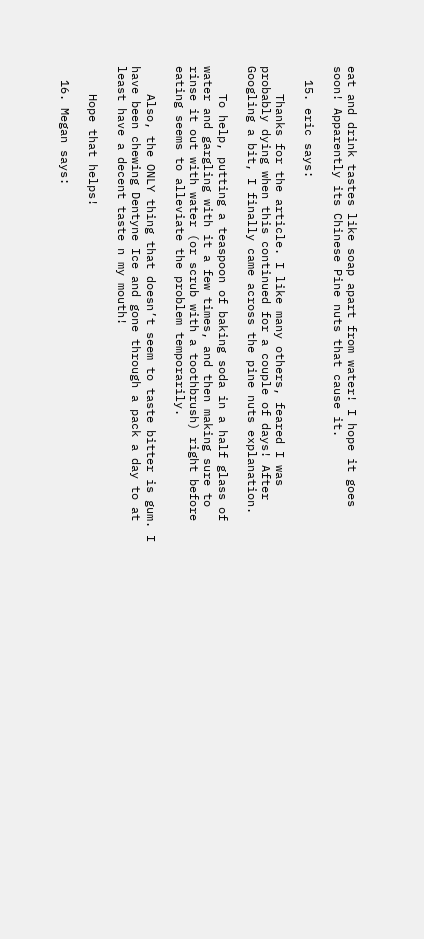eat and drink tastes like soap apart from water! I hope it goes soon! Apparently its Chinese Pine nuts that cause it.

  15. eric says:

    Thanks for the article. I like many others, feared I was probably dying when this continued for a couple of days! After Googling a bit, I finally came across the pine nuts explanation.

    To help, putting a teaspoon of baking soda in a half glass of water and gargling with it a few times, and then making sure to rinse it out with water (or scrub with a toothbrush) right before eating seems to alleviate the problem temporarily.

    Also, the ONLY thing that doesn’t seem to taste bitter is gum. I have been chewing Dentyne Ice and gone through a pack a day to at least have a decent taste n my mouth!

    Hope that helps!

  16. Megan says: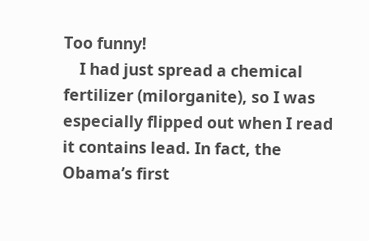Too funny!
    I had just spread a chemical fertilizer (milorganite), so I was especially flipped out when I read it contains lead. In fact, the Obama’s first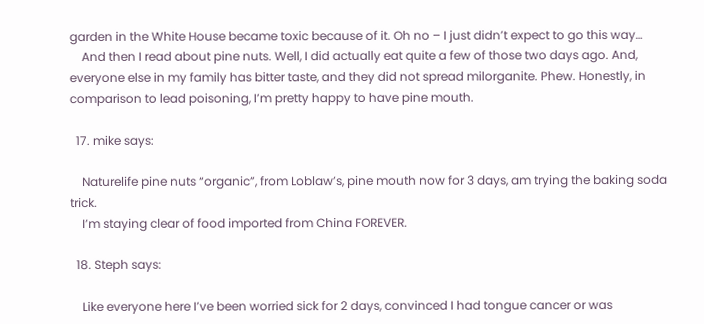garden in the White House became toxic because of it. Oh no – I just didn’t expect to go this way…
    And then I read about pine nuts. Well, I did actually eat quite a few of those two days ago. And, everyone else in my family has bitter taste, and they did not spread milorganite. Phew. Honestly, in comparison to lead poisoning, I’m pretty happy to have pine mouth.

  17. mike says:

    Naturelife pine nuts “organic”, from Loblaw’s, pine mouth now for 3 days, am trying the baking soda trick.
    I’m staying clear of food imported from China FOREVER.

  18. Steph says:

    Like everyone here I’ve been worried sick for 2 days, convinced I had tongue cancer or was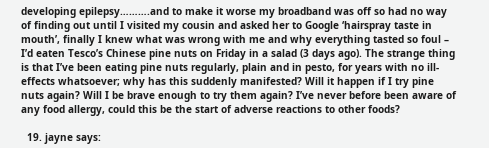developing epilepsy……….and to make it worse my broadband was off so had no way of finding out until I visited my cousin and asked her to Google ‘hairspray taste in mouth’, finally I knew what was wrong with me and why everything tasted so foul – I’d eaten Tesco’s Chinese pine nuts on Friday in a salad (3 days ago). The strange thing is that I’ve been eating pine nuts regularly, plain and in pesto, for years with no ill-effects whatsoever; why has this suddenly manifested? Will it happen if I try pine nuts again? Will I be brave enough to try them again? I’ve never before been aware of any food allergy, could this be the start of adverse reactions to other foods?

  19. jayne says: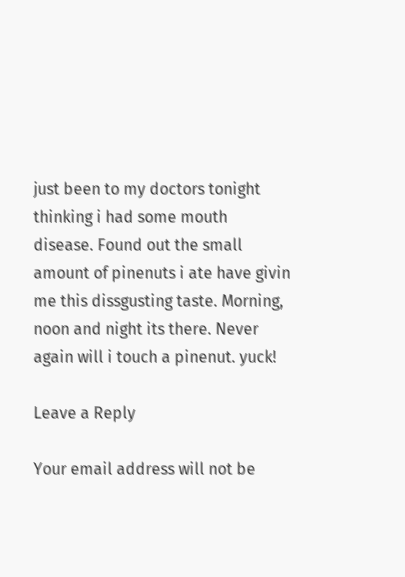just been to my doctors tonight thinking i had some mouth disease. Found out the small amount of pinenuts i ate have givin me this dissgusting taste. Morning, noon and night its there. Never again will i touch a pinenut. yuck!

Leave a Reply

Your email address will not be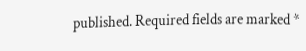published. Required fields are marked *